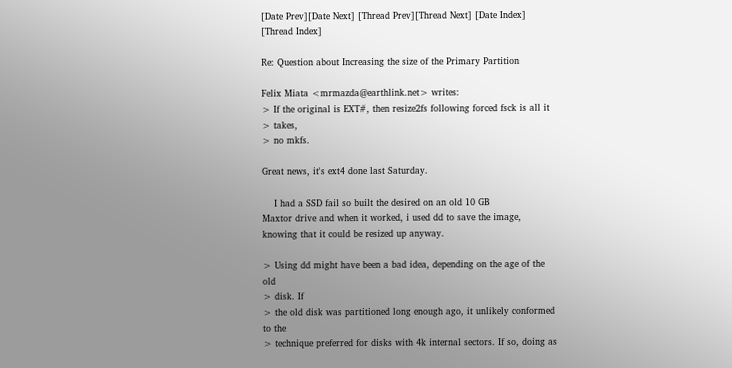[Date Prev][Date Next] [Thread Prev][Thread Next] [Date Index] [Thread Index]

Re: Question about Increasing the size of the Primary Partition

Felix Miata <mrmazda@earthlink.net> writes:
> If the original is EXT#, then resize2fs following forced fsck is all it
> takes,
> no mkfs.

Great news, it's ext4 done last Saturday.

    I had a SSD fail so built the desired on an old 10 GB
Maxtor drive and when it worked, i used dd to save the image,
knowing that it could be resized up anyway.

> Using dd might have been a bad idea, depending on the age of the old
> disk. If
> the old disk was partitioned long enough ago, it unlikely conformed to the
> technique preferred for disks with 4k internal sectors. If so, doing as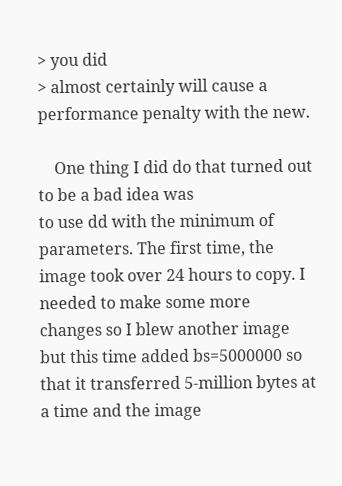> you did
> almost certainly will cause a performance penalty with the new.

    One thing I did do that turned out to be a bad idea was
to use dd with the minimum of parameters. The first time, the
image took over 24 hours to copy. I needed to make some more
changes so I blew another image but this time added bs=5000000 so
that it transferred 5-million bytes at a time and the image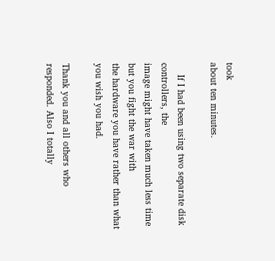took
about ten minutes.

    If I had been using two separate disk controllers, the
image might have taken much less time but you fight the war with
the hardware you have rather than what you wish you had.

Thank you and all others who responded. Also I totally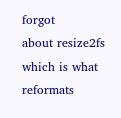forgot
about resize2fs which is what reformats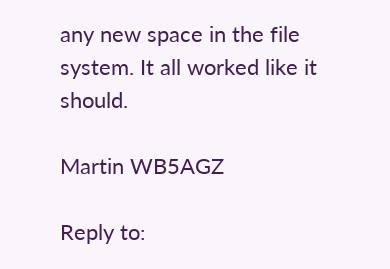any new space in the file
system. It all worked like it should.

Martin WB5AGZ

Reply to: